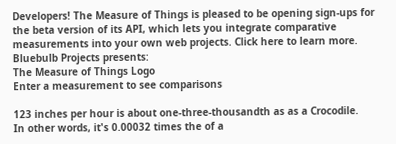Developers! The Measure of Things is pleased to be opening sign-ups for the beta version of its API, which lets you integrate comparative measurements into your own web projects. Click here to learn more.
Bluebulb Projects presents:
The Measure of Things Logo
Enter a measurement to see comparisons

123 inches per hour is about one-three-thousandth as as a Crocodile.
In other words, it's 0.00032 times the of a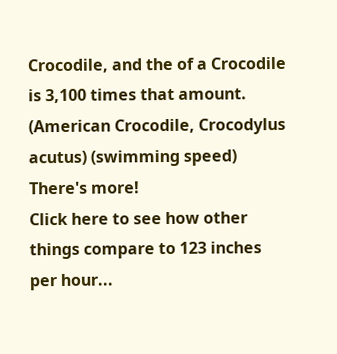Crocodile, and the of a Crocodile is 3,100 times that amount.
(American Crocodile, Crocodylus acutus) (swimming speed)
There's more!
Click here to see how other things compare to 123 inches per hour...